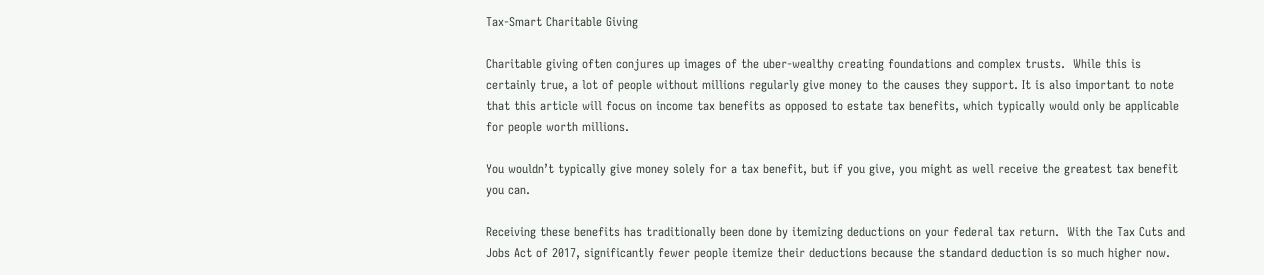Tax-Smart Charitable Giving

Charitable giving often conjures up images of the uber-wealthy creating foundations and complex trusts.  While this is certainly true, a lot of people without millions regularly give money to the causes they support. It is also important to note that this article will focus on income tax benefits as opposed to estate tax benefits, which typically would only be applicable for people worth millions.

You wouldn’t typically give money solely for a tax benefit, but if you give, you might as well receive the greatest tax benefit you can.

Receiving these benefits has traditionally been done by itemizing deductions on your federal tax return.  With the Tax Cuts and Jobs Act of 2017, significantly fewer people itemize their deductions because the standard deduction is so much higher now.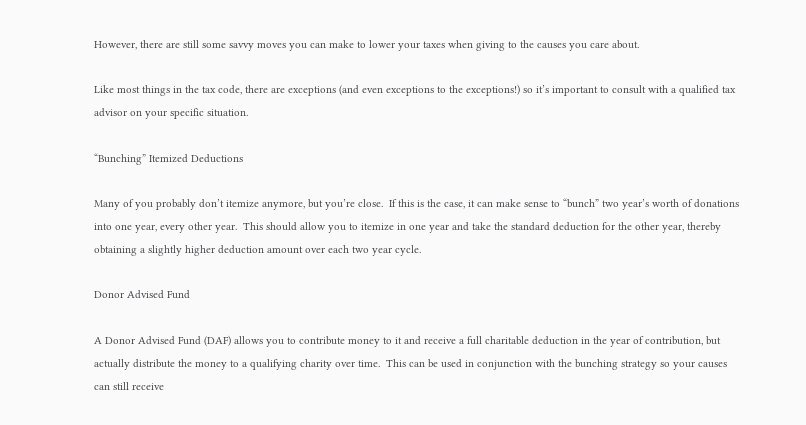However, there are still some savvy moves you can make to lower your taxes when giving to the causes you care about.

Like most things in the tax code, there are exceptions (and even exceptions to the exceptions!) so it’s important to consult with a qualified tax advisor on your specific situation.

“Bunching” Itemized Deductions

Many of you probably don’t itemize anymore, but you’re close.  If this is the case, it can make sense to “bunch” two year’s worth of donations into one year, every other year.  This should allow you to itemize in one year and take the standard deduction for the other year, thereby obtaining a slightly higher deduction amount over each two year cycle.

Donor Advised Fund

A Donor Advised Fund (DAF) allows you to contribute money to it and receive a full charitable deduction in the year of contribution, but actually distribute the money to a qualifying charity over time.  This can be used in conjunction with the bunching strategy so your causes can still receive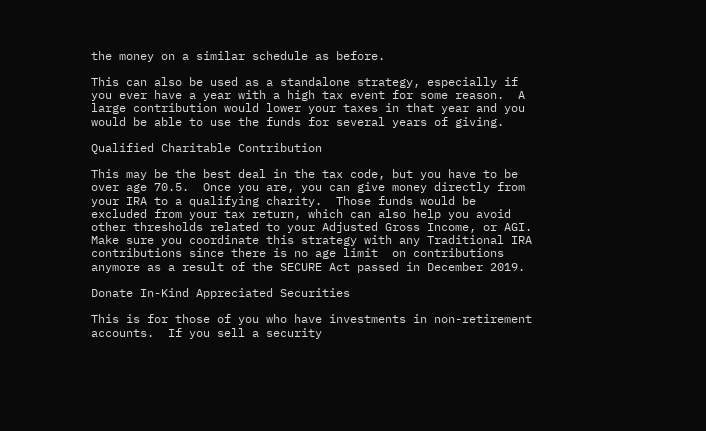the money on a similar schedule as before.

This can also be used as a standalone strategy, especially if you ever have a year with a high tax event for some reason.  A large contribution would lower your taxes in that year and you would be able to use the funds for several years of giving.

Qualified Charitable Contribution

This may be the best deal in the tax code, but you have to be over age 70.5.  Once you are, you can give money directly from your IRA to a qualifying charity.  Those funds would be excluded from your tax return, which can also help you avoid other thresholds related to your Adjusted Gross Income, or AGI.  Make sure you coordinate this strategy with any Traditional IRA contributions since there is no age limit  on contributions anymore as a result of the SECURE Act passed in December 2019.

Donate In-Kind Appreciated Securities

This is for those of you who have investments in non-retirement accounts.  If you sell a security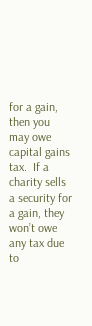for a gain, then you may owe capital gains tax.  If a charity sells a security for a gain, they won’t owe any tax due to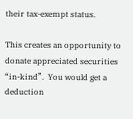their tax-exempt status.

This creates an opportunity to donate appreciated securities “in-kind”.  You would get a deduction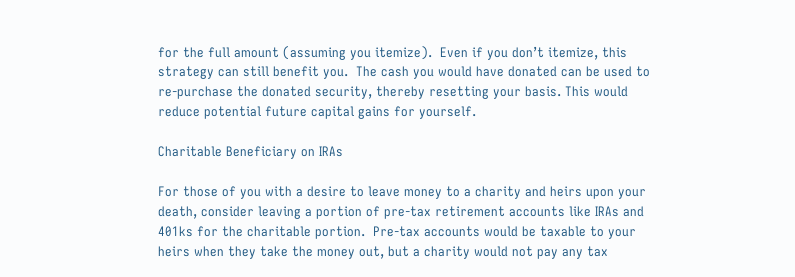for the full amount (assuming you itemize).  Even if you don’t itemize, this strategy can still benefit you.  The cash you would have donated can be used to re-purchase the donated security, thereby resetting your basis. This would reduce potential future capital gains for yourself.

Charitable Beneficiary on IRAs

For those of you with a desire to leave money to a charity and heirs upon your death, consider leaving a portion of pre-tax retirement accounts like IRAs and 401ks for the charitable portion.  Pre-tax accounts would be taxable to your heirs when they take the money out, but a charity would not pay any tax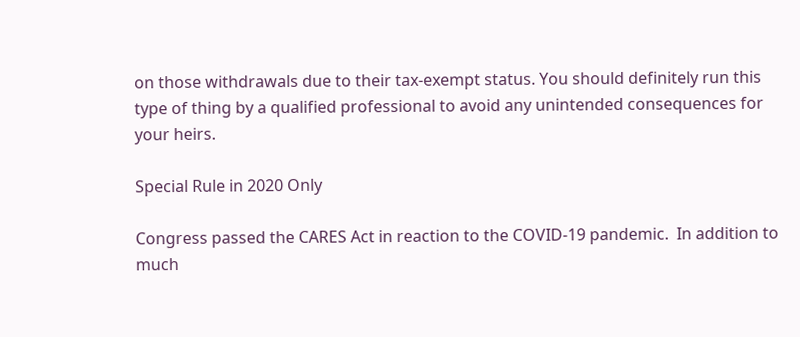on those withdrawals due to their tax-exempt status. You should definitely run this type of thing by a qualified professional to avoid any unintended consequences for your heirs.

Special Rule in 2020 Only

Congress passed the CARES Act in reaction to the COVID-19 pandemic.  In addition to much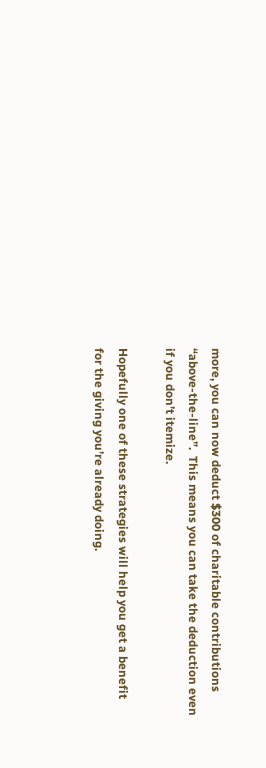more, you can now deduct $300 of charitable contributions “above-the-line”.  This means you can take the deduction even if you don’t itemize.

Hopefully one of these strategies will help you get a benefit for the giving you’re already doing.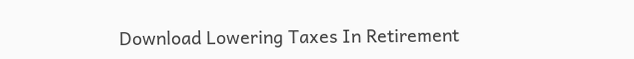Download Lowering Taxes In Retirement